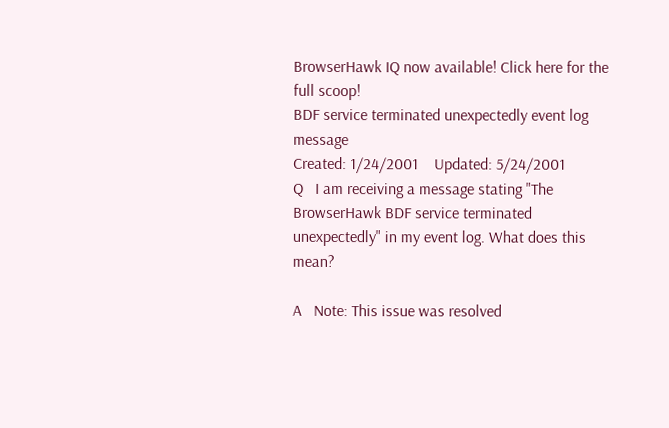BrowserHawk IQ now available! Click here for the full scoop!
BDF service terminated unexpectedly event log message
Created: 1/24/2001    Updated: 5/24/2001
Q   I am receiving a message stating "The BrowserHawk BDF service terminated unexpectedly" in my event log. What does this mean?

A   Note: This issue was resolved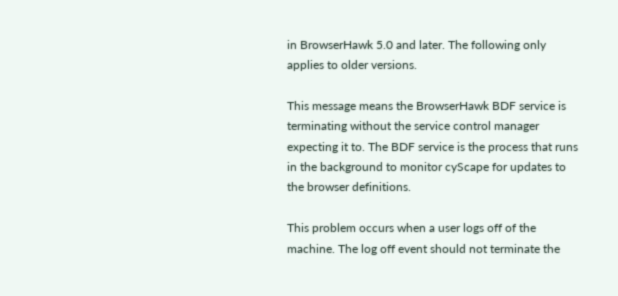in BrowserHawk 5.0 and later. The following only applies to older versions.

This message means the BrowserHawk BDF service is terminating without the service control manager expecting it to. The BDF service is the process that runs in the background to monitor cyScape for updates to the browser definitions.

This problem occurs when a user logs off of the machine. The log off event should not terminate the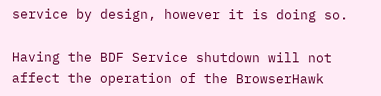service by design, however it is doing so.

Having the BDF Service shutdown will not affect the operation of the BrowserHawk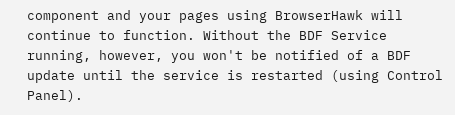component and your pages using BrowserHawk will continue to function. Without the BDF Service running, however, you won't be notified of a BDF update until the service is restarted (using Control Panel).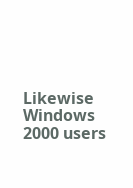Likewise Windows 2000 users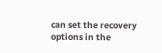can set the recovery options in the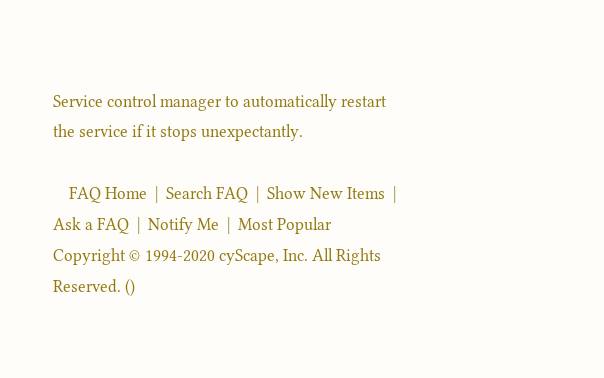Service control manager to automatically restart the service if it stops unexpectantly.

    FAQ Home  |  Search FAQ  |  Show New Items  |  Ask a FAQ  |  Notify Me  |  Most Popular
Copyright © 1994-2020 cyScape, Inc. All Rights Reserved. ()